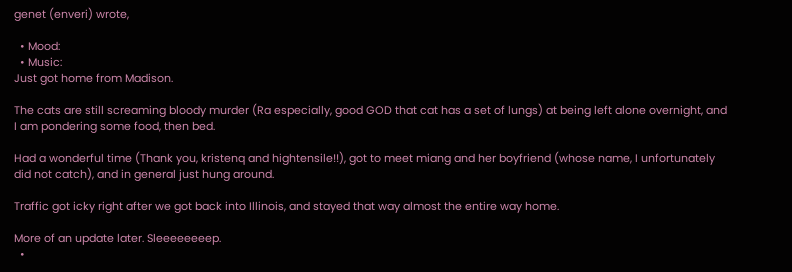genet (enveri) wrote,

  • Mood:
  • Music:
Just got home from Madison.

The cats are still screaming bloody murder (Ra especially, good GOD that cat has a set of lungs) at being left alone overnight, and I am pondering some food, then bed.

Had a wonderful time (Thank you, kristenq and hightensile!!), got to meet miang and her boyfriend (whose name, I unfortunately did not catch), and in general just hung around.

Traffic got icky right after we got back into Illinois, and stayed that way almost the entire way home.

More of an update later. Sleeeeeeeep.
  •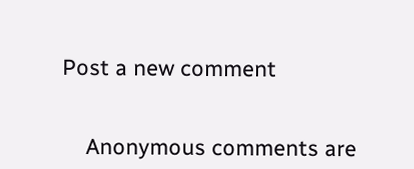Post a new comment


    Anonymous comments are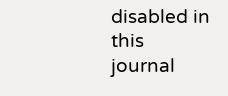disabled in this journal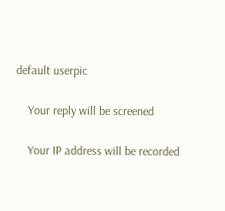default userpic

    Your reply will be screened

    Your IP address will be recorded